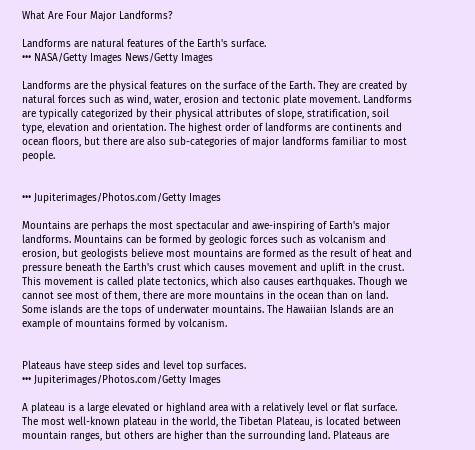What Are Four Major Landforms?

Landforms are natural features of the Earth's surface.
••• NASA/Getty Images News/Getty Images

Landforms are the physical features on the surface of the Earth. They are created by natural forces such as wind, water, erosion and tectonic plate movement. Landforms are typically categorized by their physical attributes of slope, stratification, soil type, elevation and orientation. The highest order of landforms are continents and ocean floors, but there are also sub-categories of major landforms familiar to most people.


••• Jupiterimages/Photos.com/Getty Images

Mountains are perhaps the most spectacular and awe-inspiring of Earth's major landforms. Mountains can be formed by geologic forces such as volcanism and erosion, but geologists believe most mountains are formed as the result of heat and pressure beneath the Earth's crust which causes movement and uplift in the crust. This movement is called plate tectonics, which also causes earthquakes. Though we cannot see most of them, there are more mountains in the ocean than on land. Some islands are the tops of underwater mountains. The Hawaiian Islands are an example of mountains formed by volcanism.


Plateaus have steep sides and level top surfaces.
••• Jupiterimages/Photos.com/Getty Images

A plateau is a large elevated or highland area with a relatively level or flat surface. The most well-known plateau in the world, the Tibetan Plateau, is located between mountain ranges, but others are higher than the surrounding land. Plateaus are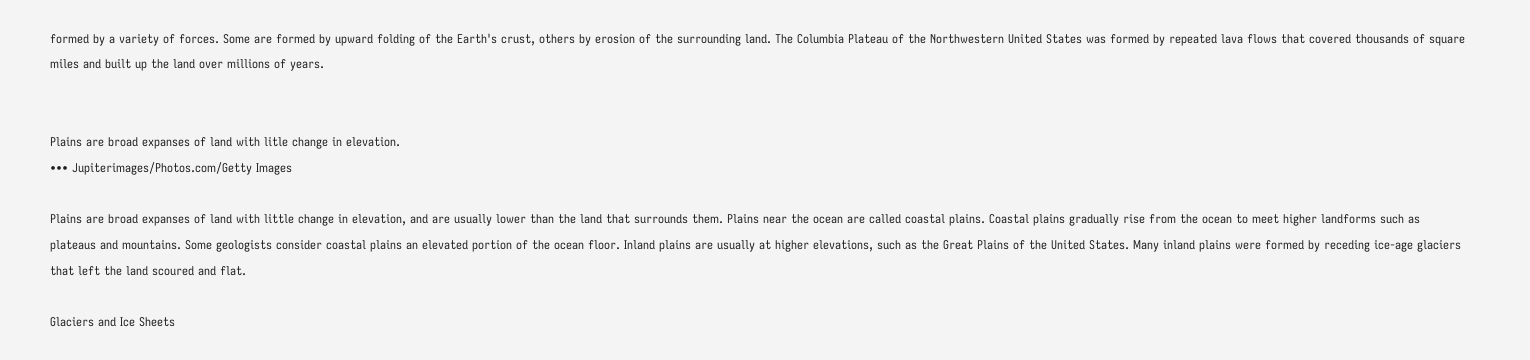formed by a variety of forces. Some are formed by upward folding of the Earth's crust, others by erosion of the surrounding land. The Columbia Plateau of the Northwestern United States was formed by repeated lava flows that covered thousands of square miles and built up the land over millions of years.


Plains are broad expanses of land with litle change in elevation.
••• Jupiterimages/Photos.com/Getty Images

Plains are broad expanses of land with little change in elevation, and are usually lower than the land that surrounds them. Plains near the ocean are called coastal plains. Coastal plains gradually rise from the ocean to meet higher landforms such as plateaus and mountains. Some geologists consider coastal plains an elevated portion of the ocean floor. Inland plains are usually at higher elevations, such as the Great Plains of the United States. Many inland plains were formed by receding ice-age glaciers that left the land scoured and flat.

Glaciers and Ice Sheets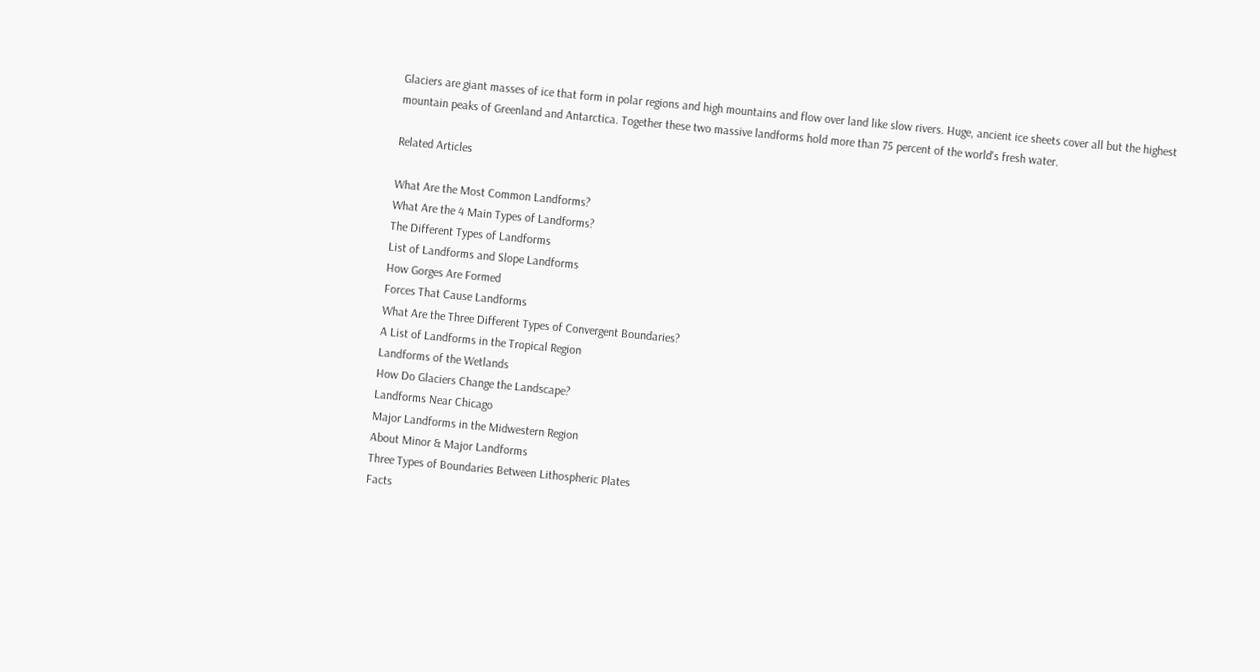Glaciers are giant masses of ice that form in polar regions and high mountains and flow over land like slow rivers. Huge, ancient ice sheets cover all but the highest mountain peaks of Greenland and Antarctica. Together these two massive landforms hold more than 75 percent of the world's fresh water.

Related Articles

What Are the Most Common Landforms?
What Are the 4 Main Types of Landforms?
The Different Types of Landforms
List of Landforms and Slope Landforms
How Gorges Are Formed
Forces That Cause Landforms
What Are the Three Different Types of Convergent Boundaries?
A List of Landforms in the Tropical Region
Landforms of the Wetlands
How Do Glaciers Change the Landscape?
Landforms Near Chicago
Major Landforms in the Midwestern Region
About Minor & Major Landforms
Three Types of Boundaries Between Lithospheric Plates
Facts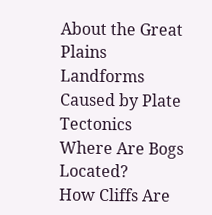About the Great Plains
Landforms Caused by Plate Tectonics
Where Are Bogs Located?
How Cliffs Are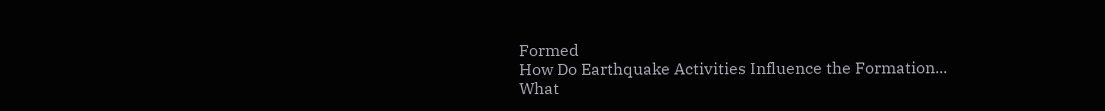Formed
How Do Earthquake Activities Influence the Formation...
What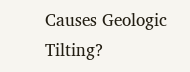Causes Geologic Tilting?